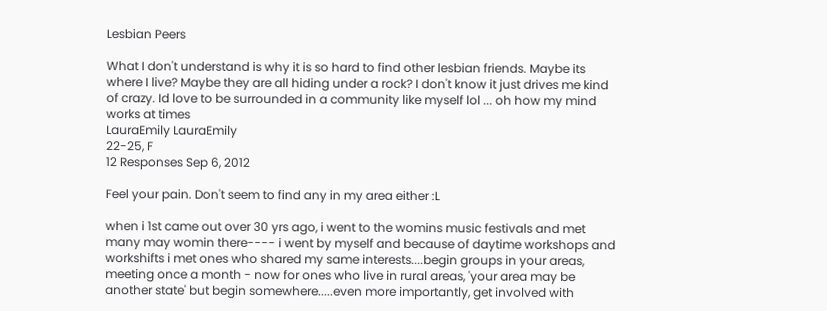Lesbian Peers

What I don't understand is why it is so hard to find other lesbian friends. Maybe its where I live? Maybe they are all hiding under a rock? I don't know it just drives me kind of crazy. Id love to be surrounded in a community like myself lol ... oh how my mind works at times
LauraEmily LauraEmily
22-25, F
12 Responses Sep 6, 2012

Feel your pain. Don't seem to find any in my area either :L

when i 1st came out over 30 yrs ago, i went to the womins music festivals and met many may womin there---- i went by myself and because of daytime workshops and workshifts i met ones who shared my same interests....begin groups in your areas, meeting once a month - now for ones who live in rural areas, 'your area may be another state' but begin somewhere.....even more importantly, get involved with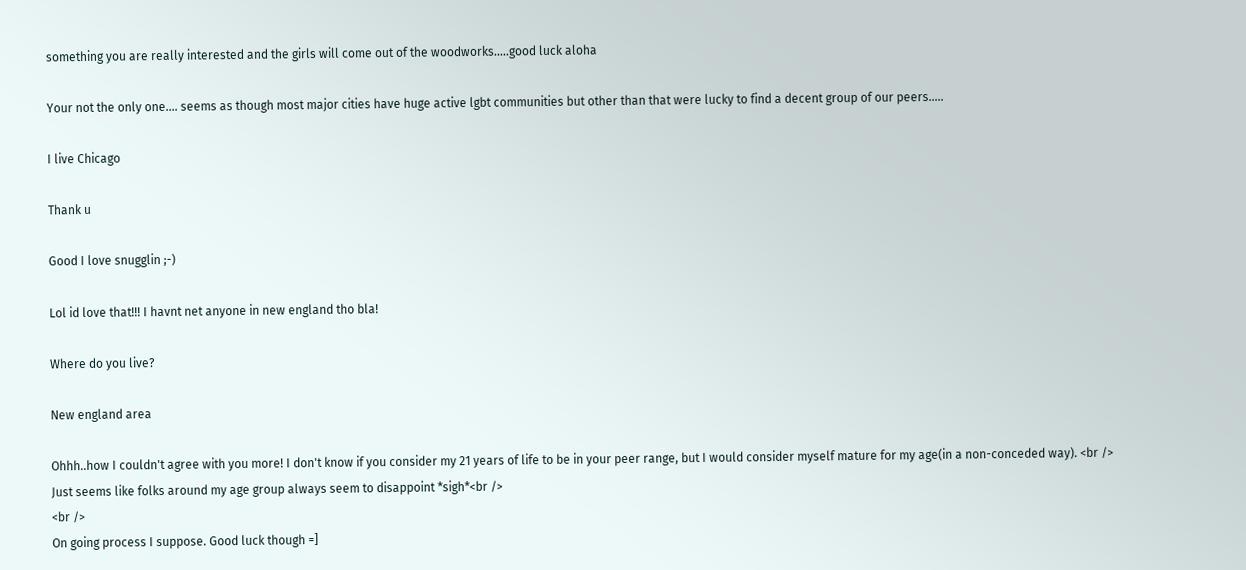something you are really interested and the girls will come out of the woodworks.....good luck aloha

Your not the only one.... seems as though most major cities have huge active lgbt communities but other than that were lucky to find a decent group of our peers.....

I live Chicago

Thank u

Good I love snugglin ;-)

Lol id love that!!! I havnt net anyone in new england tho bla!

Where do you live?

New england area

Ohhh..how I couldn't agree with you more! I don't know if you consider my 21 years of life to be in your peer range, but I would consider myself mature for my age(in a non-conceded way). <br />
Just seems like folks around my age group always seem to disappoint *sigh*<br />
<br />
On going process I suppose. Good luck though =]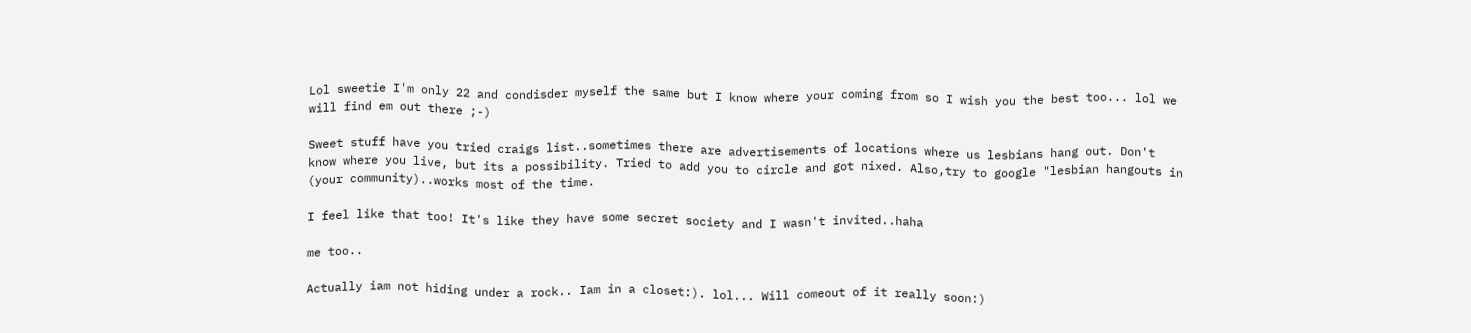Lol sweetie I'm only 22 and condisder myself the same but I know where your coming from so I wish you the best too... lol we will find em out there ;-)

Sweet stuff have you tried craigs list..sometimes there are advertisements of locations where us lesbians hang out. Don't know where you live, but its a possibility. Tried to add you to circle and got nixed. Also,try to google "lesbian hangouts in (your community)..works most of the time.

I feel like that too! It's like they have some secret society and I wasn't invited..haha

me too..

Actually iam not hiding under a rock.. Iam in a closet:). lol... Will comeout of it really soon:)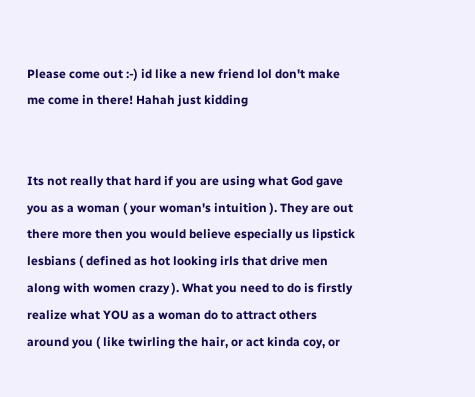Please come out :-) id like a new friend lol don't make me come in there! Hahah just kidding


Its not really that hard if you are using what God gave you as a woman ( your woman's intuition ). They are out there more then you would believe especially us lipstick lesbians ( defined as hot looking irls that drive men along with women crazy ). What you need to do is firstly realize what YOU as a woman do to attract others around you ( like twirling the hair, or act kinda coy, or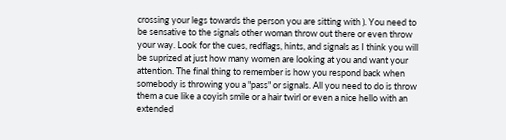crossing your legs towards the person you are sitting with ). You need to be sensative to the signals other woman throw out there or even throw your way. Look for the cues, redflags, hints, and signals as I think you will be suprized at just how many women are looking at you and want your attention. The final thing to remember is how you respond back when somebody is throwing you a "pass" or signals. All you need to do is throw them a cue like a coyish smile or a hair twirl or even a nice hello with an extended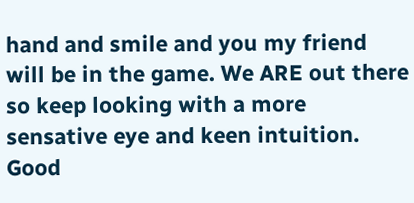hand and smile and you my friend will be in the game. We ARE out there so keep looking with a more sensative eye and keen intuition. Good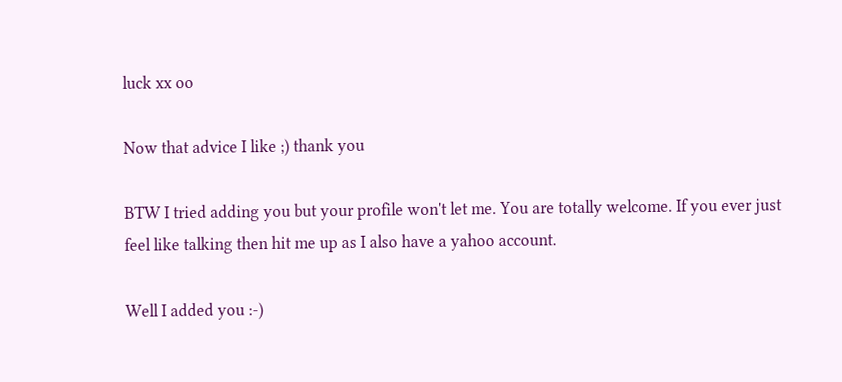luck xx oo

Now that advice I like ;) thank you

BTW I tried adding you but your profile won't let me. You are totally welcome. If you ever just feel like talking then hit me up as I also have a yahoo account.

Well I added you :-)